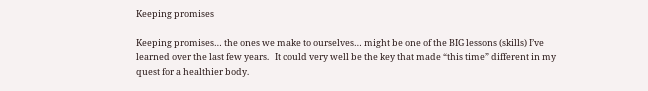Keeping promises

Keeping promises… the ones we make to ourselves… might be one of the BIG lessons (skills) I’ve learned over the last few years.   It could very well be the key that made “this time” different in my quest for a healthier body.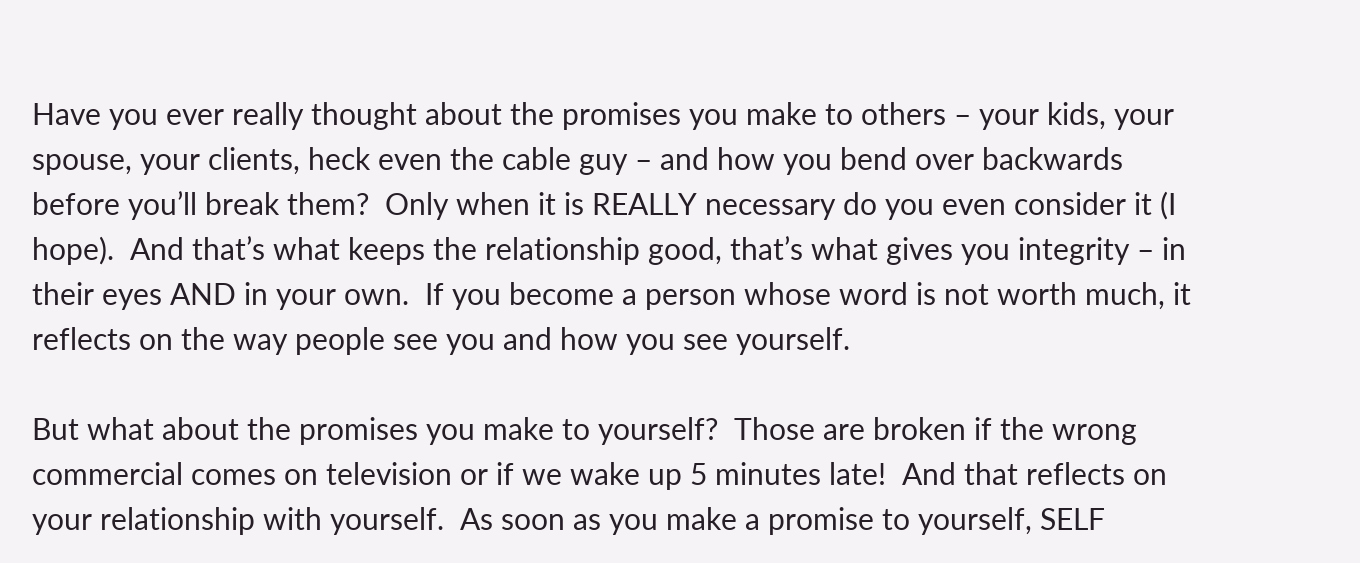Have you ever really thought about the promises you make to others – your kids, your spouse, your clients, heck even the cable guy – and how you bend over backwards before you’ll break them?  Only when it is REALLY necessary do you even consider it (I hope).  And that’s what keeps the relationship good, that’s what gives you integrity – in their eyes AND in your own.  If you become a person whose word is not worth much, it reflects on the way people see you and how you see yourself.

But what about the promises you make to yourself?  Those are broken if the wrong commercial comes on television or if we wake up 5 minutes late!  And that reflects on your relationship with yourself.  As soon as you make a promise to yourself, SELF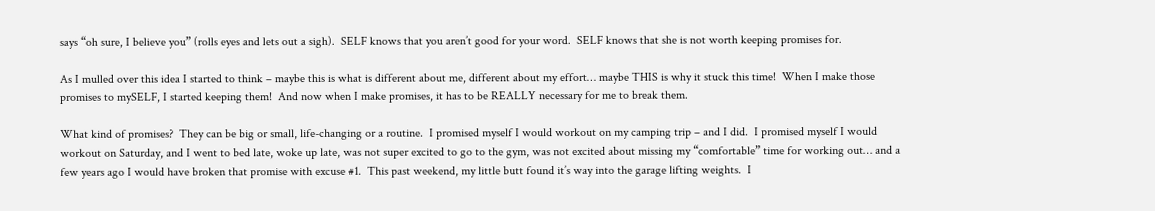says “oh sure, I believe you” (rolls eyes and lets out a sigh).  SELF knows that you aren’t good for your word.  SELF knows that she is not worth keeping promises for.

As I mulled over this idea I started to think – maybe this is what is different about me, different about my effort… maybe THIS is why it stuck this time!  When I make those promises to mySELF, I started keeping them!  And now when I make promises, it has to be REALLY necessary for me to break them.

What kind of promises?  They can be big or small, life-changing or a routine.  I promised myself I would workout on my camping trip – and I did.  I promised myself I would workout on Saturday, and I went to bed late, woke up late, was not super excited to go to the gym, was not excited about missing my “comfortable” time for working out… and a few years ago I would have broken that promise with excuse #1.  This past weekend, my little butt found it’s way into the garage lifting weights.  I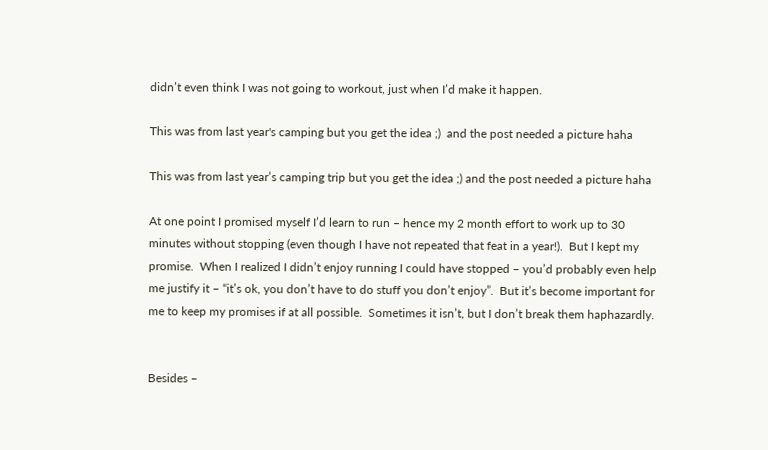didn’t even think I was not going to workout, just when I’d make it happen.

This was from last year's camping but you get the idea ;)  and the post needed a picture haha

This was from last year’s camping trip but you get the idea ;) and the post needed a picture haha

At one point I promised myself I’d learn to run – hence my 2 month effort to work up to 30 minutes without stopping (even though I have not repeated that feat in a year!).  But I kept my promise.  When I realized I didn’t enjoy running I could have stopped – you’d probably even help me justify it – “it’s ok, you don’t have to do stuff you don’t enjoy”.  But it’s become important for me to keep my promises if at all possible.  Sometimes it isn’t, but I don’t break them haphazardly.


Besides –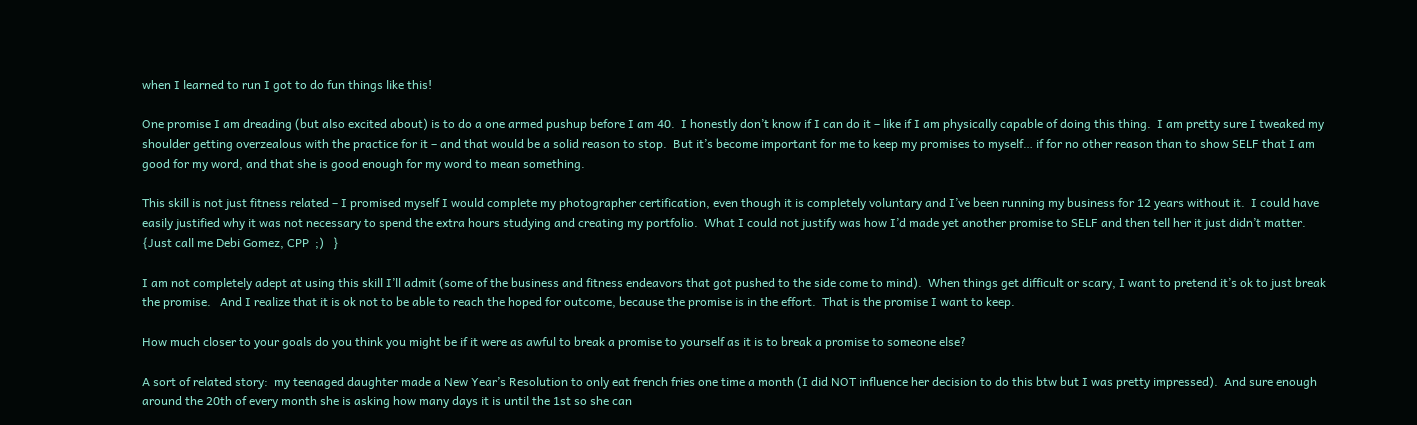when I learned to run I got to do fun things like this!

One promise I am dreading (but also excited about) is to do a one armed pushup before I am 40.  I honestly don’t know if I can do it – like if I am physically capable of doing this thing.  I am pretty sure I tweaked my shoulder getting overzealous with the practice for it – and that would be a solid reason to stop.  But it’s become important for me to keep my promises to myself… if for no other reason than to show SELF that I am good for my word, and that she is good enough for my word to mean something.

This skill is not just fitness related – I promised myself I would complete my photographer certification, even though it is completely voluntary and I’ve been running my business for 12 years without it.  I could have easily justified why it was not necessary to spend the extra hours studying and creating my portfolio.  What I could not justify was how I’d made yet another promise to SELF and then tell her it just didn’t matter. {Just call me Debi Gomez, CPP  ;)   }

I am not completely adept at using this skill I’ll admit (some of the business and fitness endeavors that got pushed to the side come to mind).  When things get difficult or scary, I want to pretend it’s ok to just break the promise.   And I realize that it is ok not to be able to reach the hoped for outcome, because the promise is in the effort.  That is the promise I want to keep.

How much closer to your goals do you think you might be if it were as awful to break a promise to yourself as it is to break a promise to someone else?

A sort of related story:  my teenaged daughter made a New Year’s Resolution to only eat french fries one time a month (I did NOT influence her decision to do this btw but I was pretty impressed).  And sure enough around the 20th of every month she is asking how many days it is until the 1st so she can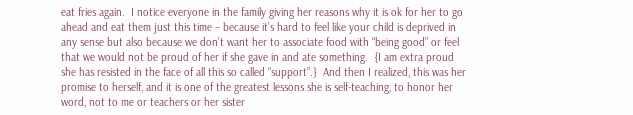eat fries again.  I notice everyone in the family giving her reasons why it is ok for her to go ahead and eat them just this time – because it’s hard to feel like your child is deprived in any sense but also because we don’t want her to associate food with “being good” or feel that we would not be proud of her if she gave in and ate something.  {I am extra proud she has resisted in the face of all this so called “support”.}  And then I realized, this was her promise to herself, and it is one of the greatest lessons she is self-teaching, to honor her word, not to me or teachers or her sister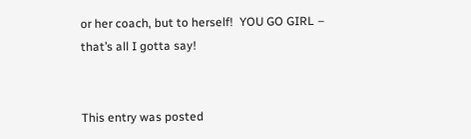or her coach, but to herself!  YOU GO GIRL – that’s all I gotta say!


This entry was posted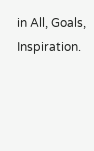in All, Goals, Inspiration.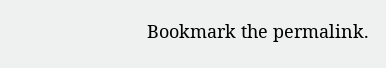Bookmark the permalink.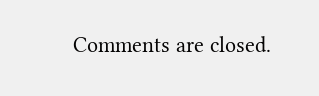Comments are closed.